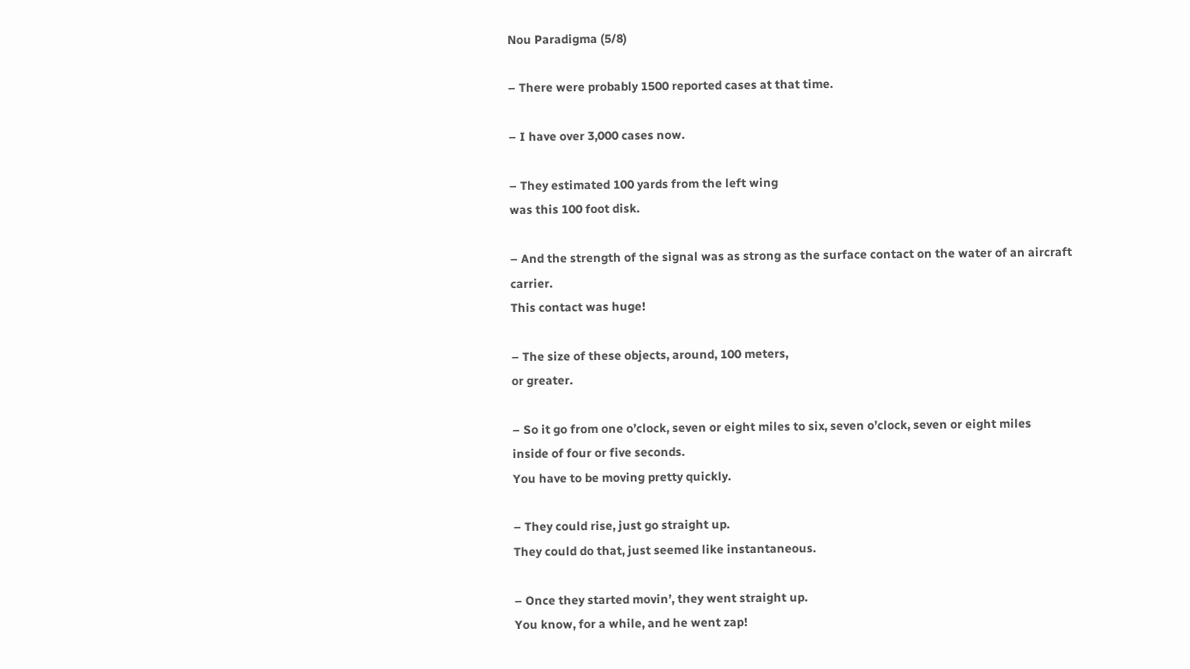Nou Paradigma (5/8)

– There were probably 1500 reported cases at that time.

– I have over 3,000 cases now.

– They estimated 100 yards from the left wing
was this 100 foot disk.

– And the strength of the signal was as strong as the surface contact on the water of an aircraft carrier.
This contact was huge!

– The size of these objects, around, 100 meters,
or greater.

– So it go from one o’clock, seven or eight miles to six, seven o’clock, seven or eight miles
inside of four or five seconds.
You have to be moving pretty quickly.

– They could rise, just go straight up.
They could do that, just seemed like instantaneous.

– Once they started movin’, they went straight up.
You know, for a while, and he went zap!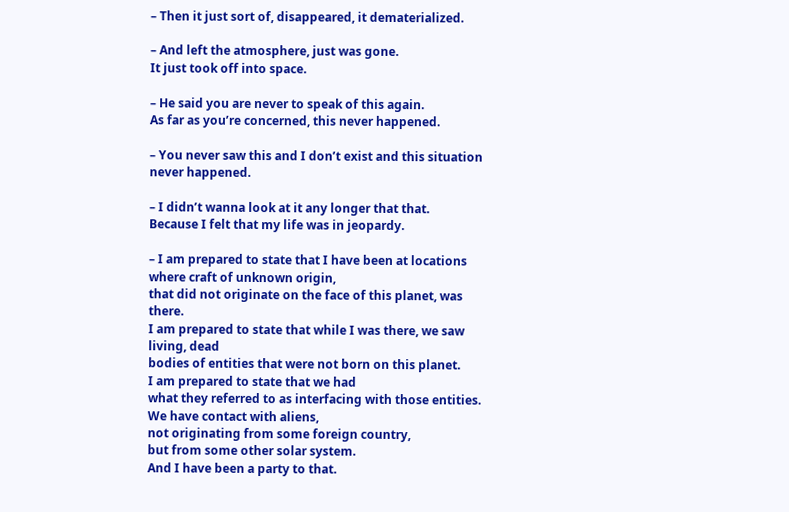– Then it just sort of, disappeared, it dematerialized.

– And left the atmosphere, just was gone.
It just took off into space.

– He said you are never to speak of this again.
As far as you’re concerned, this never happened.

– You never saw this and I don’t exist and this situation never happened.

– I didn’t wanna look at it any longer that that.
Because I felt that my life was in jeopardy.

– I am prepared to state that I have been at locations where craft of unknown origin,
that did not originate on the face of this planet, was there.
I am prepared to state that while I was there, we saw living, dead
bodies of entities that were not born on this planet.
I am prepared to state that we had
what they referred to as interfacing with those entities.
We have contact with aliens,
not originating from some foreign country,
but from some other solar system.
And I have been a party to that.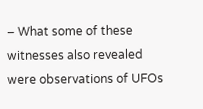– What some of these witnesses also revealed
were observations of UFOs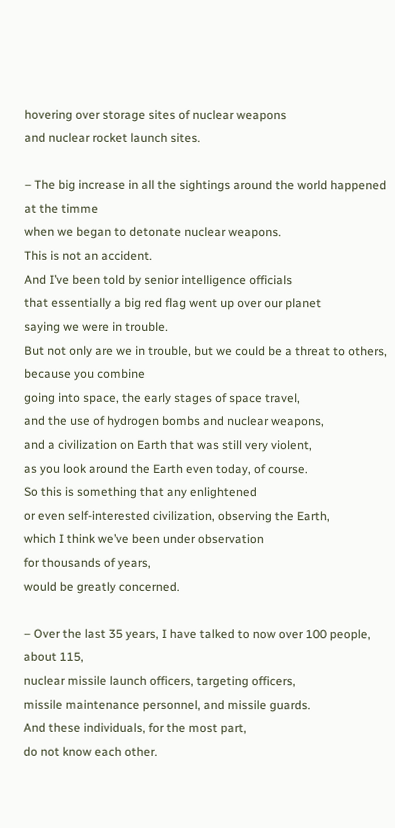hovering over storage sites of nuclear weapons
and nuclear rocket launch sites.

– The big increase in all the sightings around the world happened at the timme
when we began to detonate nuclear weapons.
This is not an accident.
And I’ve been told by senior intelligence officials
that essentially a big red flag went up over our planet
saying we were in trouble.
But not only are we in trouble, but we could be a threat to others,
because you combine
going into space, the early stages of space travel,
and the use of hydrogen bombs and nuclear weapons,
and a civilization on Earth that was still very violent,
as you look around the Earth even today, of course.
So this is something that any enlightened
or even self-interested civilization, observing the Earth,
which I think we’ve been under observation
for thousands of years,
would be greatly concerned.

– Over the last 35 years, I have talked to now over 100 people, about 115,
nuclear missile launch officers, targeting officers,
missile maintenance personnel, and missile guards.
And these individuals, for the most part,
do not know each other.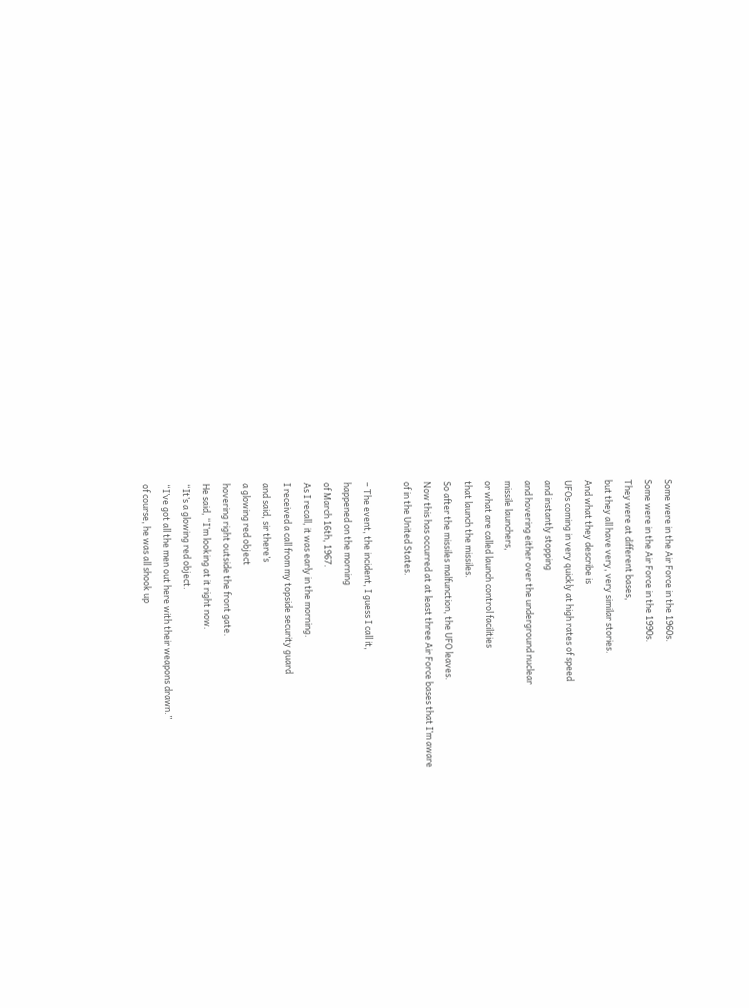Some were in the Air Force in the 1960s.
Some were in the Air Force in the 1990s.
They were at different bases,
but they all have very, very similar stories.
And what they describe is
UFOs coming in very quickly at high rates of speed
and instantly stopping
and hovering either over the underground nuclear
missile launchers,
or what are called launch control facilities
that launch the missiles.
So after the missiles malfunction, the UFO leaves.
Now this has occurred at at least three Air Force bases that I’m aware
of in the United States.

– The event, the incident, I guess I call it,
happened on the morning
of March 16th, 1967.
As I recall, it was early in the morning.
I received a call from my topside security guard
and said, sir there’s
a glowing red object
hovering right outside the front gate.
He said, “I’m looking at it right now.
“It’s a glowing red object.
“I’ve got all the men out here with their weapons drawn.”
of course, he was all shook up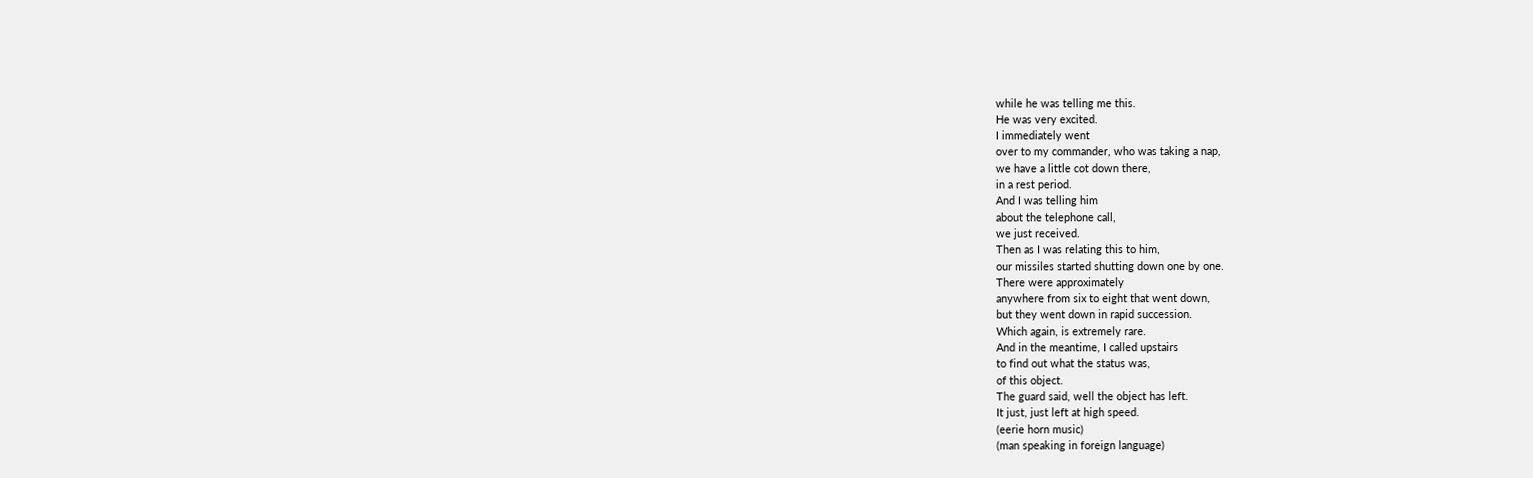while he was telling me this.
He was very excited.
I immediately went
over to my commander, who was taking a nap,
we have a little cot down there,
in a rest period.
And I was telling him
about the telephone call,
we just received.
Then as I was relating this to him,
our missiles started shutting down one by one.
There were approximately
anywhere from six to eight that went down,
but they went down in rapid succession.
Which again, is extremely rare.
And in the meantime, I called upstairs
to find out what the status was,
of this object.
The guard said, well the object has left.
It just, just left at high speed.
(eerie horn music)
(man speaking in foreign language)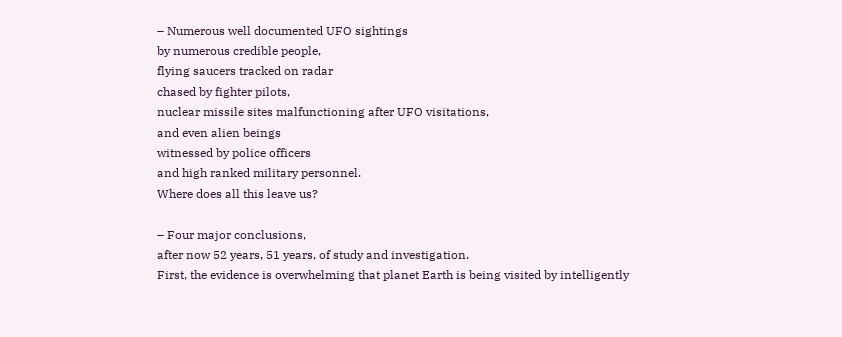– Numerous well documented UFO sightings
by numerous credible people,
flying saucers tracked on radar
chased by fighter pilots,
nuclear missile sites malfunctioning after UFO visitations,
and even alien beings
witnessed by police officers
and high ranked military personnel.
Where does all this leave us?

– Four major conclusions,
after now 52 years, 51 years, of study and investigation.
First, the evidence is overwhelming that planet Earth is being visited by intelligently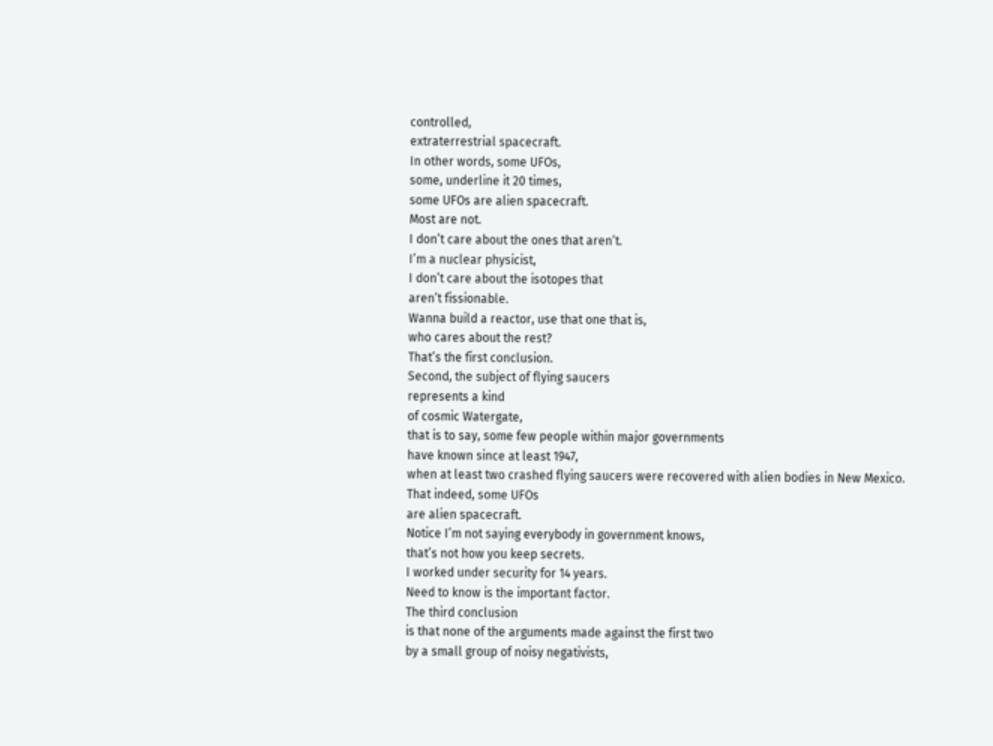controlled,
extraterrestrial spacecraft.
In other words, some UFOs,
some, underline it 20 times,
some UFOs are alien spacecraft.
Most are not.
I don’t care about the ones that aren’t.
I’m a nuclear physicist,
I don’t care about the isotopes that
aren’t fissionable.
Wanna build a reactor, use that one that is,
who cares about the rest?
That’s the first conclusion.
Second, the subject of flying saucers
represents a kind
of cosmic Watergate,
that is to say, some few people within major governments
have known since at least 1947,
when at least two crashed flying saucers were recovered with alien bodies in New Mexico.
That indeed, some UFOs
are alien spacecraft.
Notice I’m not saying everybody in government knows,
that’s not how you keep secrets.
I worked under security for 14 years.
Need to know is the important factor.
The third conclusion
is that none of the arguments made against the first two
by a small group of noisy negativists,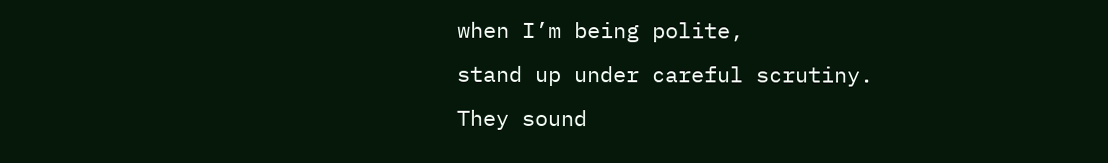when I’m being polite,
stand up under careful scrutiny.
They sound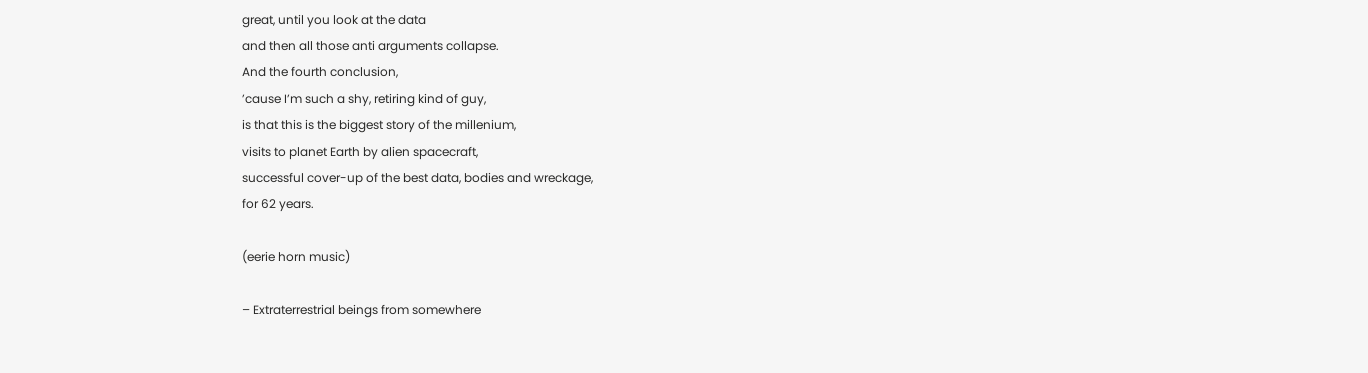great, until you look at the data
and then all those anti arguments collapse.
And the fourth conclusion,
’cause I’m such a shy, retiring kind of guy,
is that this is the biggest story of the millenium,
visits to planet Earth by alien spacecraft,
successful cover-up of the best data, bodies and wreckage,
for 62 years.

(eerie horn music)

– Extraterrestrial beings from somewhere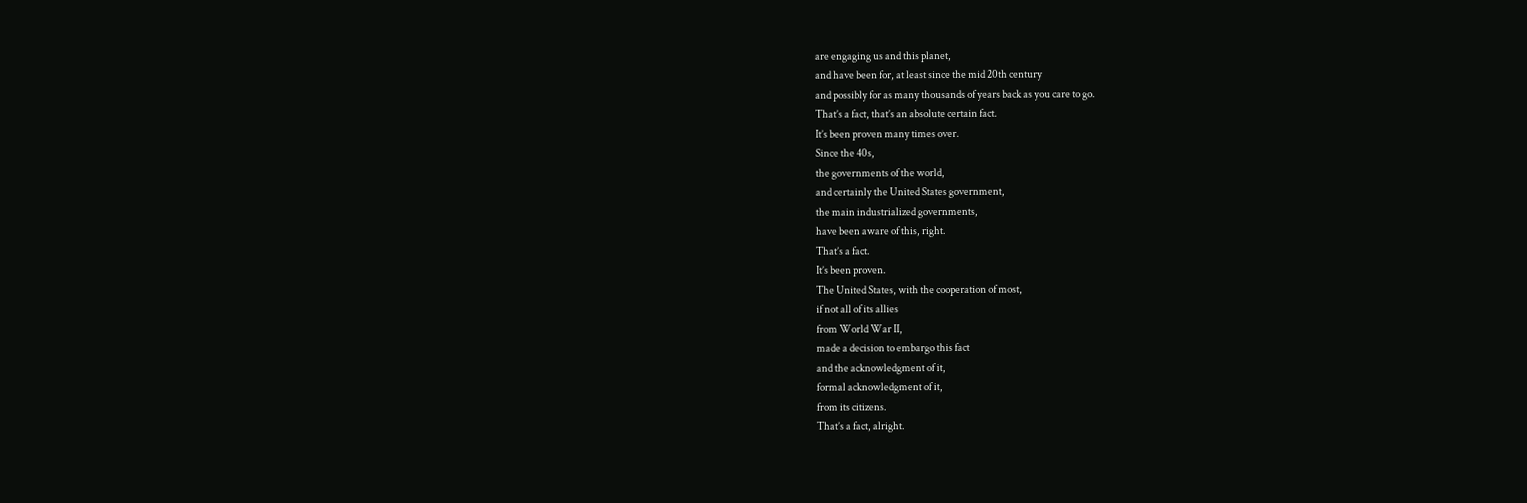are engaging us and this planet,
and have been for, at least since the mid 20th century
and possibly for as many thousands of years back as you care to go.
That’s a fact, that’s an absolute certain fact.
It’s been proven many times over.
Since the 40s,
the governments of the world,
and certainly the United States government,
the main industrialized governments,
have been aware of this, right.
That’s a fact.
It’s been proven.
The United States, with the cooperation of most,
if not all of its allies
from World War II,
made a decision to embargo this fact
and the acknowledgment of it,
formal acknowledgment of it,
from its citizens.
That’s a fact, alright.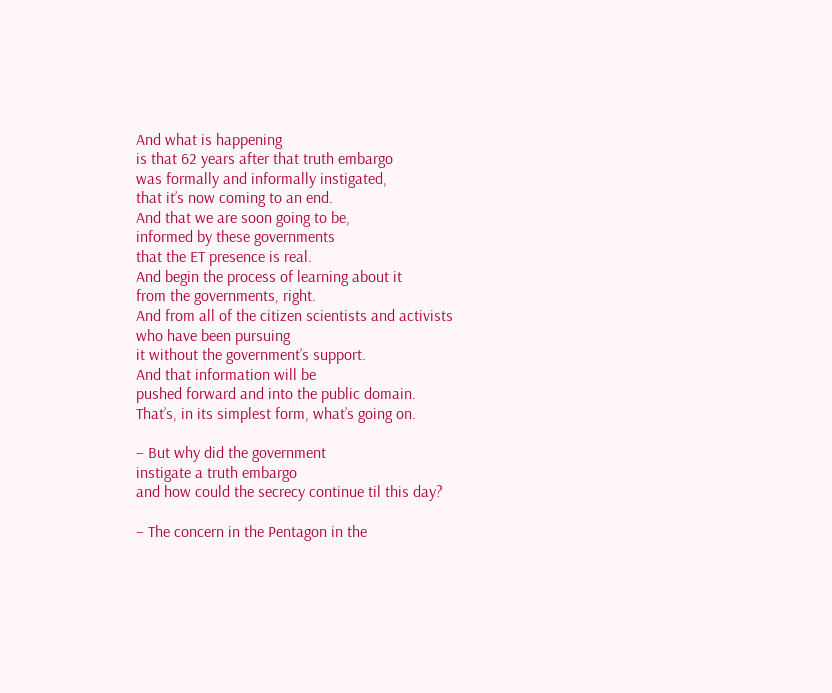And what is happening
is that 62 years after that truth embargo
was formally and informally instigated,
that it’s now coming to an end.
And that we are soon going to be,
informed by these governments
that the ET presence is real.
And begin the process of learning about it
from the governments, right.
And from all of the citizen scientists and activists
who have been pursuing
it without the government’s support.
And that information will be
pushed forward and into the public domain.
That’s, in its simplest form, what’s going on.

– But why did the government
instigate a truth embargo
and how could the secrecy continue til this day?

– The concern in the Pentagon in the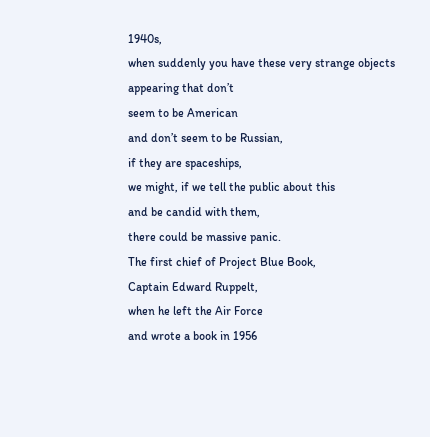1940s,
when suddenly you have these very strange objects
appearing that don’t
seem to be American
and don’t seem to be Russian,
if they are spaceships,
we might, if we tell the public about this
and be candid with them,
there could be massive panic.
The first chief of Project Blue Book,
Captain Edward Ruppelt,
when he left the Air Force
and wrote a book in 1956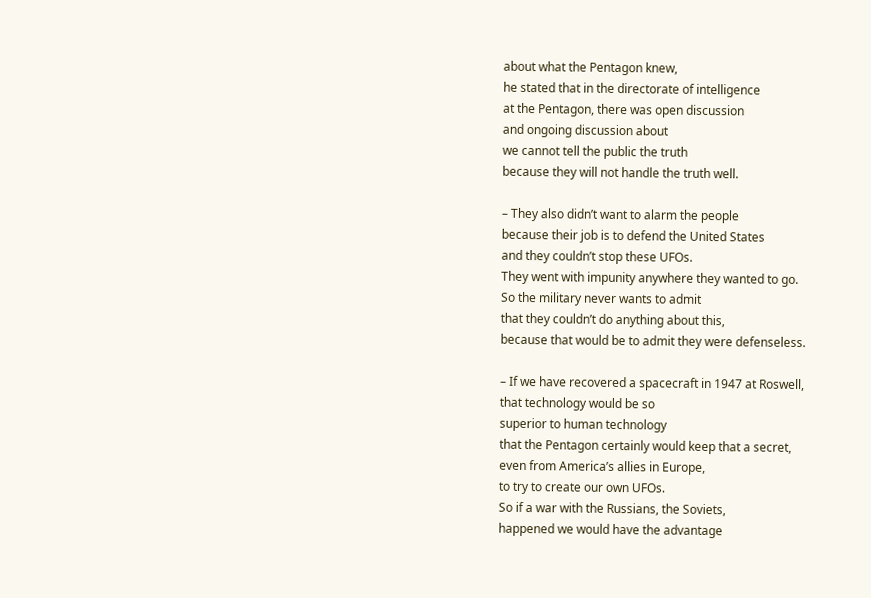about what the Pentagon knew,
he stated that in the directorate of intelligence
at the Pentagon, there was open discussion
and ongoing discussion about
we cannot tell the public the truth
because they will not handle the truth well.

– They also didn’t want to alarm the people
because their job is to defend the United States
and they couldn’t stop these UFOs.
They went with impunity anywhere they wanted to go.
So the military never wants to admit
that they couldn’t do anything about this,
because that would be to admit they were defenseless.

– If we have recovered a spacecraft in 1947 at Roswell,
that technology would be so
superior to human technology
that the Pentagon certainly would keep that a secret,
even from America’s allies in Europe,
to try to create our own UFOs.
So if a war with the Russians, the Soviets,
happened we would have the advantage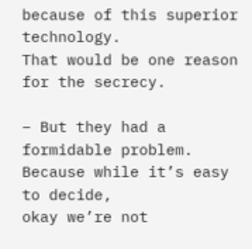because of this superior technology.
That would be one reason for the secrecy.

– But they had a formidable problem.
Because while it’s easy to decide,
okay we’re not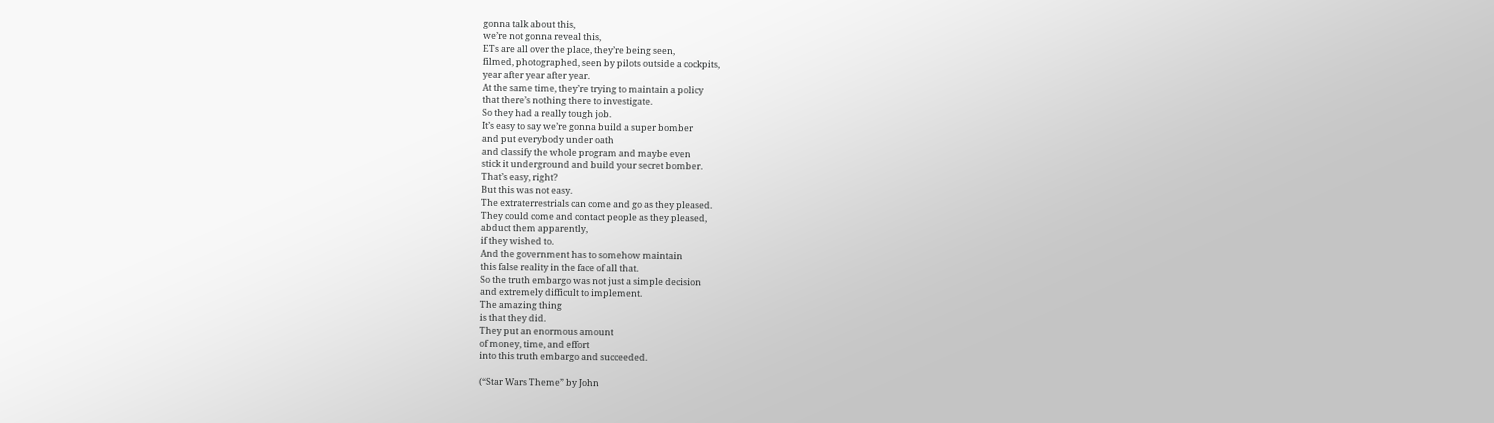gonna talk about this,
we’re not gonna reveal this,
ETs are all over the place, they’re being seen,
filmed, photographed, seen by pilots outside a cockpits,
year after year after year.
At the same time, they’re trying to maintain a policy
that there’s nothing there to investigate.
So they had a really tough job.
It’s easy to say we’re gonna build a super bomber
and put everybody under oath
and classify the whole program and maybe even
stick it underground and build your secret bomber.
That’s easy, right?
But this was not easy.
The extraterrestrials can come and go as they pleased.
They could come and contact people as they pleased,
abduct them apparently,
if they wished to.
And the government has to somehow maintain
this false reality in the face of all that.
So the truth embargo was not just a simple decision
and extremely difficult to implement.
The amazing thing
is that they did.
They put an enormous amount
of money, time, and effort
into this truth embargo and succeeded.

(“Star Wars Theme” by John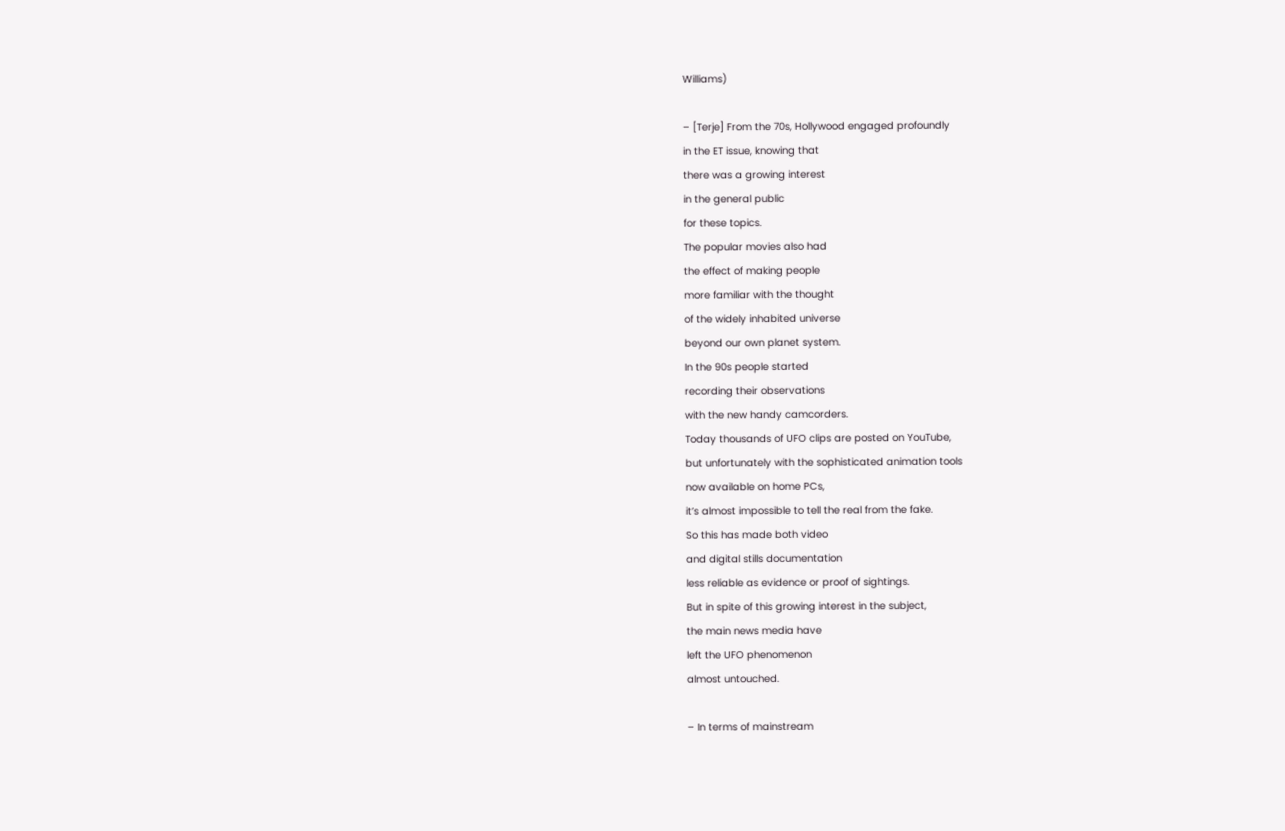Williams)

– [Terje] From the 70s, Hollywood engaged profoundly
in the ET issue, knowing that
there was a growing interest
in the general public
for these topics.
The popular movies also had
the effect of making people
more familiar with the thought
of the widely inhabited universe
beyond our own planet system.
In the 90s people started
recording their observations
with the new handy camcorders.
Today thousands of UFO clips are posted on YouTube,
but unfortunately with the sophisticated animation tools
now available on home PCs,
it’s almost impossible to tell the real from the fake.
So this has made both video
and digital stills documentation
less reliable as evidence or proof of sightings.
But in spite of this growing interest in the subject,
the main news media have
left the UFO phenomenon
almost untouched.

– In terms of mainstream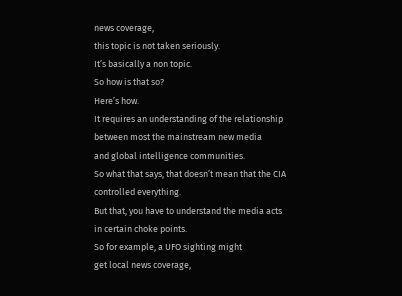news coverage,
this topic is not taken seriously.
It’s basically a non topic.
So how is that so?
Here’s how.
It requires an understanding of the relationship
between most the mainstream new media
and global intelligence communities.
So what that says, that doesn’t mean that the CIA
controlled everything.
But that, you have to understand the media acts
in certain choke points.
So for example, a UFO sighting might
get local news coverage,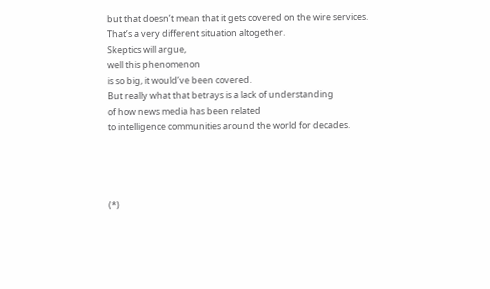but that doesn’t mean that it gets covered on the wire services.
That’s a very different situation altogether.
Skeptics will argue,
well this phenomenon
is so big, it would’ve been covered.
But really what that betrays is a lack of understanding
of how news media has been related
to intelligence communities around the world for decades.




(*)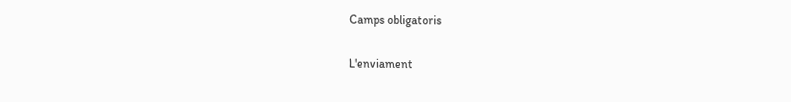Camps obligatoris

L'enviament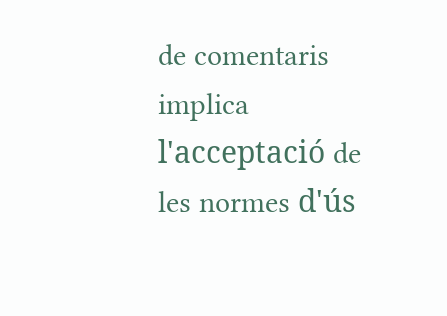de comentaris implica l'acceptació de les normes d'ús